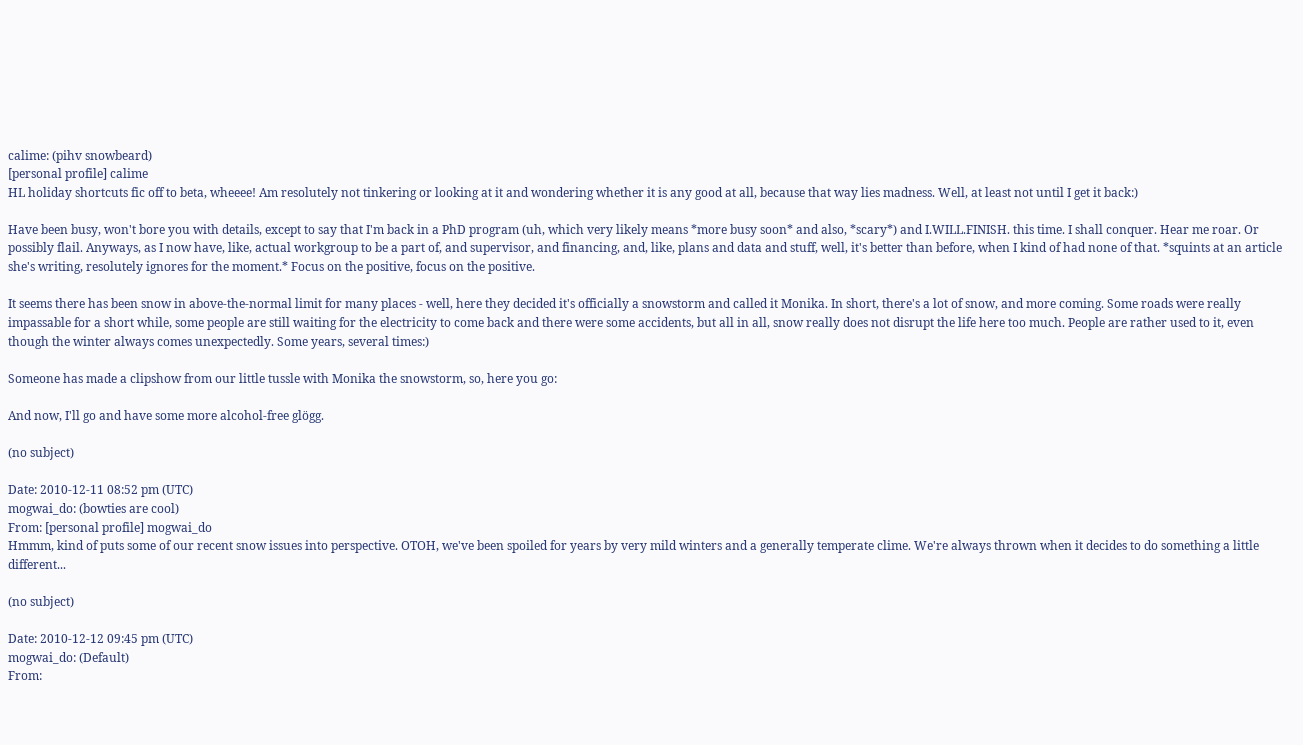calime: (pihv snowbeard)
[personal profile] calime
HL holiday shortcuts fic off to beta, wheeee! Am resolutely not tinkering or looking at it and wondering whether it is any good at all, because that way lies madness. Well, at least not until I get it back:)

Have been busy, won't bore you with details, except to say that I'm back in a PhD program (uh, which very likely means *more busy soon* and also, *scary*) and I.WILL.FINISH. this time. I shall conquer. Hear me roar. Or possibly flail. Anyways, as I now have, like, actual workgroup to be a part of, and supervisor, and financing, and, like, plans and data and stuff, well, it's better than before, when I kind of had none of that. *squints at an article she's writing, resolutely ignores for the moment.* Focus on the positive, focus on the positive.

It seems there has been snow in above-the-normal limit for many places - well, here they decided it's officially a snowstorm and called it Monika. In short, there's a lot of snow, and more coming. Some roads were really impassable for a short while, some people are still waiting for the electricity to come back and there were some accidents, but all in all, snow really does not disrupt the life here too much. People are rather used to it, even though the winter always comes unexpectedly. Some years, several times:)

Someone has made a clipshow from our little tussle with Monika the snowstorm, so, here you go:

And now, I'll go and have some more alcohol-free glögg.

(no subject)

Date: 2010-12-11 08:52 pm (UTC)
mogwai_do: (bowties are cool)
From: [personal profile] mogwai_do
Hmmm, kind of puts some of our recent snow issues into perspective. OTOH, we've been spoiled for years by very mild winters and a generally temperate clime. We're always thrown when it decides to do something a little different...

(no subject)

Date: 2010-12-12 09:45 pm (UTC)
mogwai_do: (Default)
From: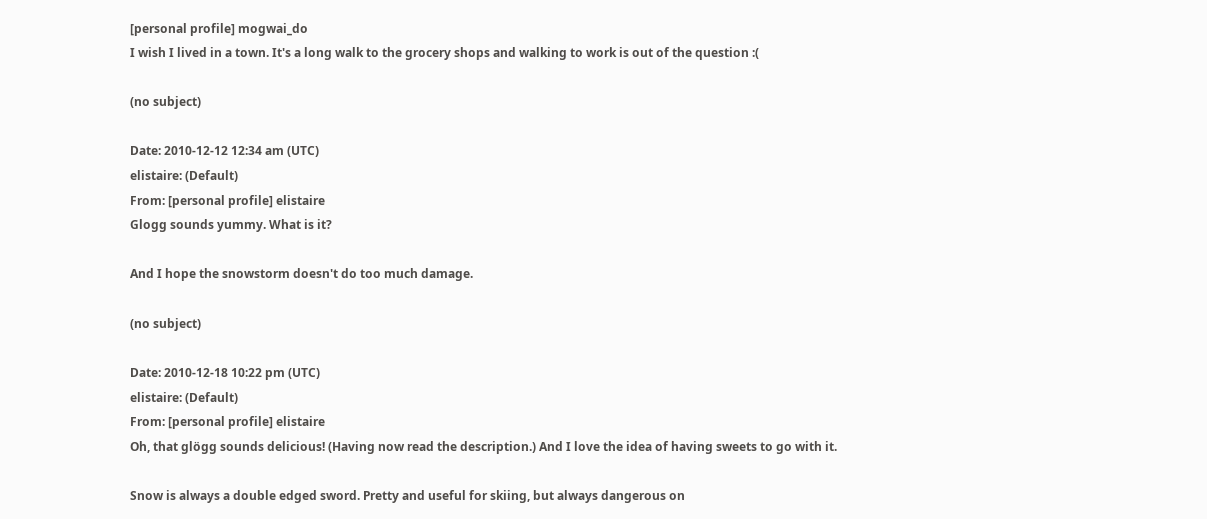[personal profile] mogwai_do
I wish I lived in a town. It's a long walk to the grocery shops and walking to work is out of the question :(

(no subject)

Date: 2010-12-12 12:34 am (UTC)
elistaire: (Default)
From: [personal profile] elistaire
Glogg sounds yummy. What is it?

And I hope the snowstorm doesn't do too much damage.

(no subject)

Date: 2010-12-18 10:22 pm (UTC)
elistaire: (Default)
From: [personal profile] elistaire
Oh, that glögg sounds delicious! (Having now read the description.) And I love the idea of having sweets to go with it.

Snow is always a double edged sword. Pretty and useful for skiing, but always dangerous on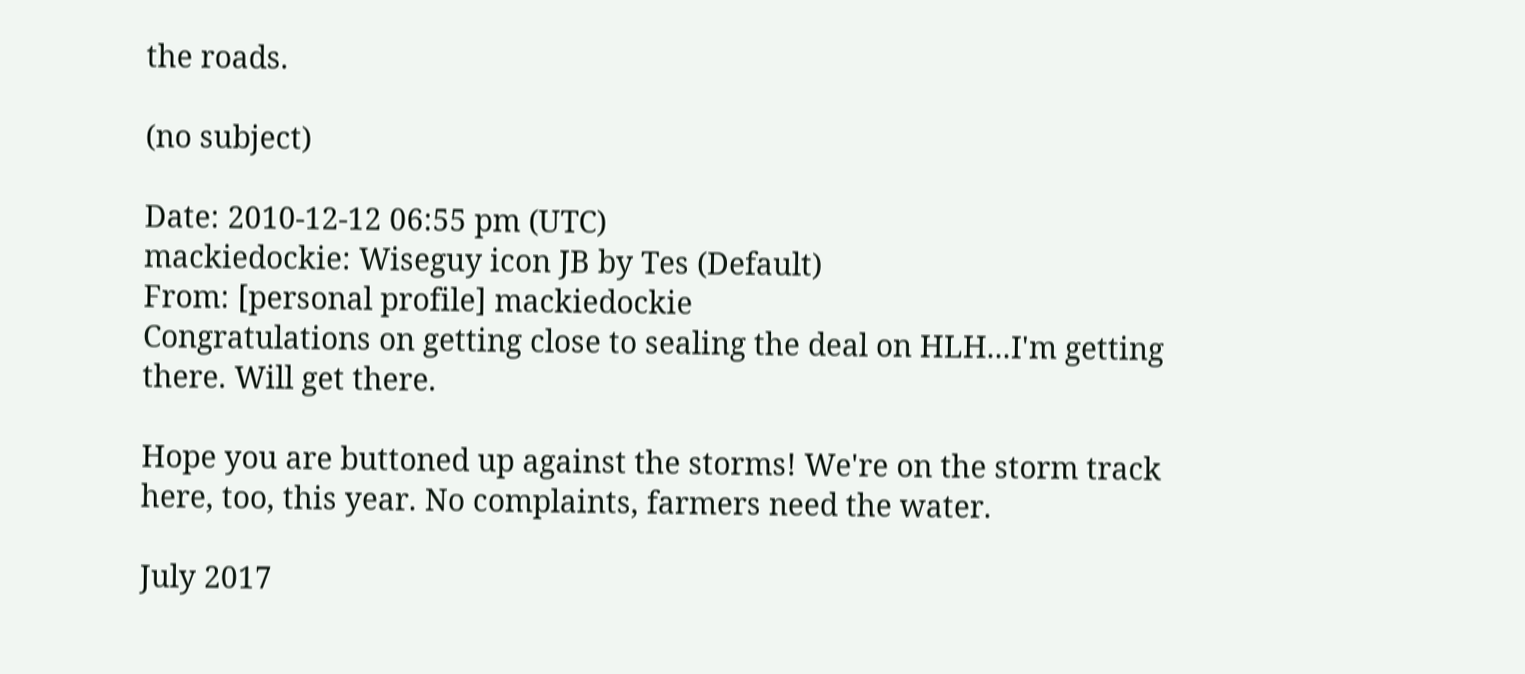the roads.

(no subject)

Date: 2010-12-12 06:55 pm (UTC)
mackiedockie: Wiseguy icon JB by Tes (Default)
From: [personal profile] mackiedockie
Congratulations on getting close to sealing the deal on HLH...I'm getting there. Will get there.

Hope you are buttoned up against the storms! We're on the storm track here, too, this year. No complaints, farmers need the water.

July 2017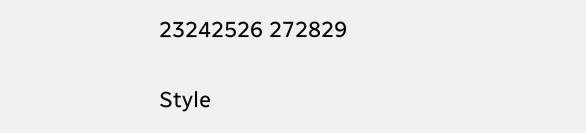23242526 272829

Style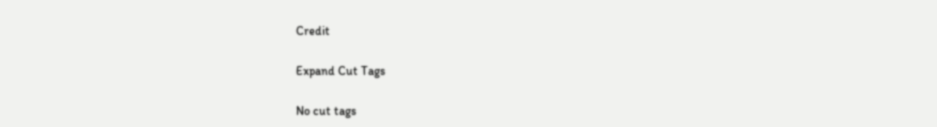Credit

Expand Cut Tags

No cut tags